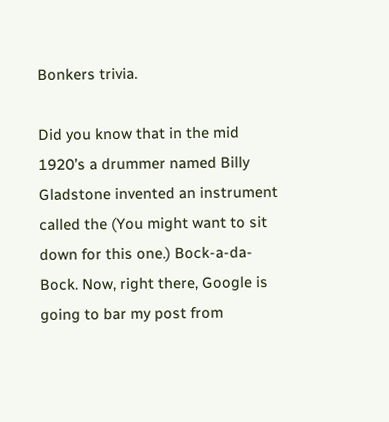Bonkers trivia.

Did you know that in the mid 1920’s a drummer named Billy Gladstone invented an instrument called the (You might want to sit down for this one.) Bock-a-da-Bock. Now, right there, Google is going to bar my post from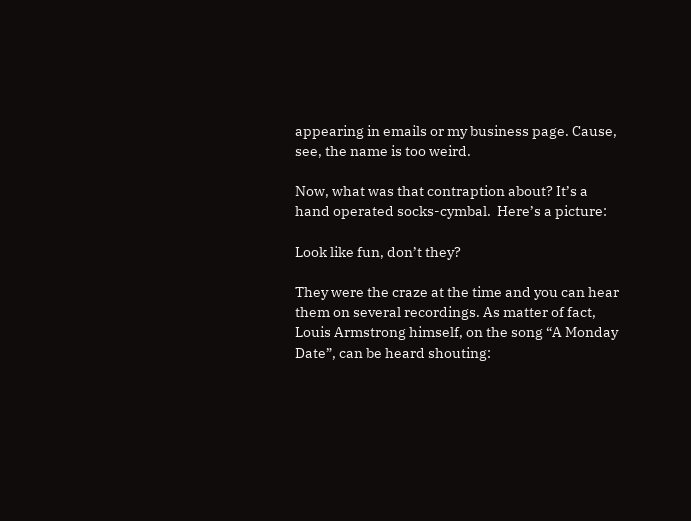appearing in emails or my business page. Cause, see, the name is too weird.

Now, what was that contraption about? It’s a hand operated socks-cymbal.  Here’s a picture:

Look like fun, don’t they?

They were the craze at the time and you can hear them on several recordings. As matter of fact, Louis Armstrong himself, on the song “A Monday Date”, can be heard shouting: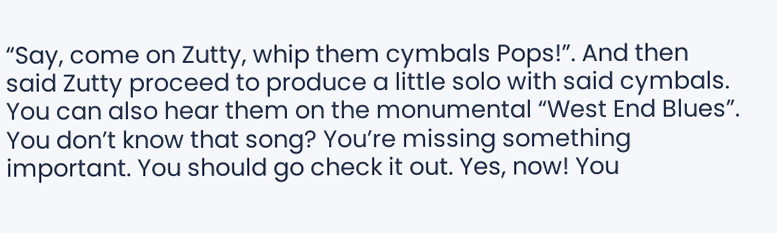“Say, come on Zutty, whip them cymbals Pops!”. And then said Zutty proceed to produce a little solo with said cymbals. You can also hear them on the monumental “West End Blues”. You don’t know that song? You’re missing something important. You should go check it out. Yes, now! You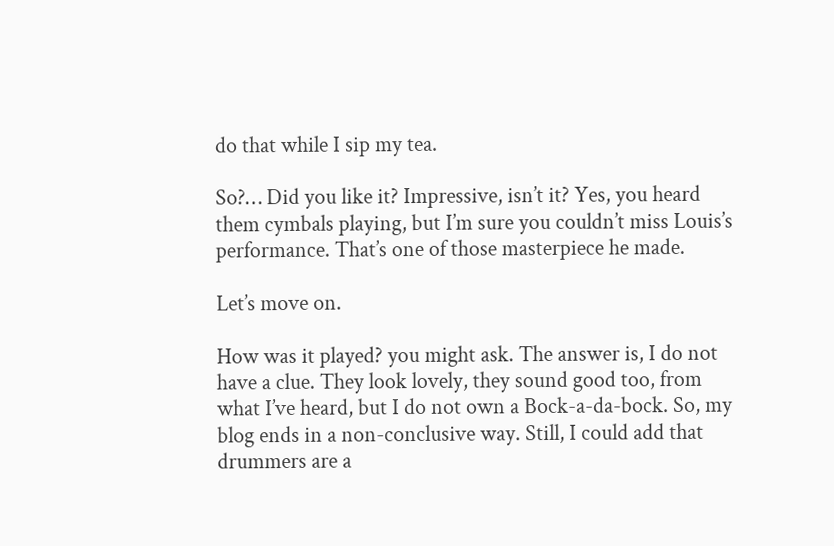do that while I sip my tea.

So?… Did you like it? Impressive, isn’t it? Yes, you heard them cymbals playing, but I’m sure you couldn’t miss Louis’s performance. That’s one of those masterpiece he made.

Let’s move on.

How was it played? you might ask. The answer is, I do not have a clue. They look lovely, they sound good too, from what I’ve heard, but I do not own a Bock-a-da-bock. So, my blog ends in a non-conclusive way. Still, I could add that drummers are a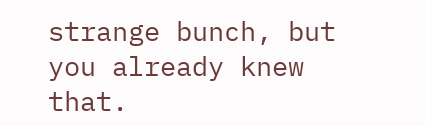strange bunch, but you already knew that.